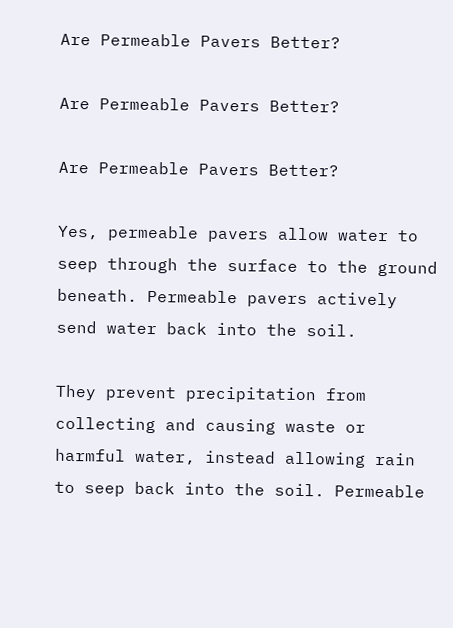Are Permeable Pavers Better?

Are Permeable Pavers Better?

Are Permeable Pavers Better?

Yes, permeable pavers allow water to seep through the surface to the ground beneath. Permeable pavers actively send water back into the soil.

They prevent precipitation from collecting and causing waste or harmful water, instead allowing rain to seep back into the soil. Permeable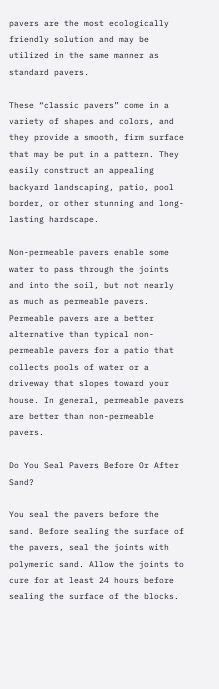pavers are the most ecologically friendly solution and may be utilized in the same manner as standard pavers.

These “classic pavers” come in a variety of shapes and colors, and they provide a smooth, firm surface that may be put in a pattern. They easily construct an appealing backyard landscaping, patio, pool border, or other stunning and long-lasting hardscape.

Non-permeable pavers enable some water to pass through the joints and into the soil, but not nearly as much as permeable pavers. Permeable pavers are a better alternative than typical non-permeable pavers for a patio that collects pools of water or a driveway that slopes toward your house. In general, permeable pavers are better than non-permeable pavers.

Do You Seal Pavers Before Or After Sand?

You seal the pavers before the sand. Before sealing the surface of the pavers, seal the joints with polymeric sand. Allow the joints to cure for at least 24 hours before sealing the surface of the blocks.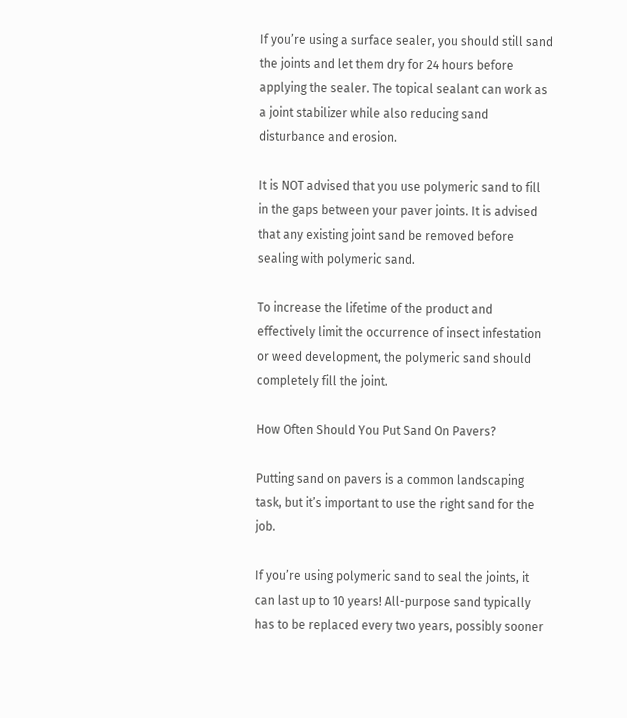If you’re using a surface sealer, you should still sand the joints and let them dry for 24 hours before applying the sealer. The topical sealant can work as a joint stabilizer while also reducing sand disturbance and erosion.

It is NOT advised that you use polymeric sand to fill in the gaps between your paver joints. It is advised that any existing joint sand be removed before sealing with polymeric sand.

To increase the lifetime of the product and effectively limit the occurrence of insect infestation or weed development, the polymeric sand should completely fill the joint.

How Often Should You Put Sand On Pavers?

Putting sand on pavers is a common landscaping task, but it’s important to use the right sand for the job.

If you’re using polymeric sand to seal the joints, it can last up to 10 years! All-purpose sand typically has to be replaced every two years, possibly sooner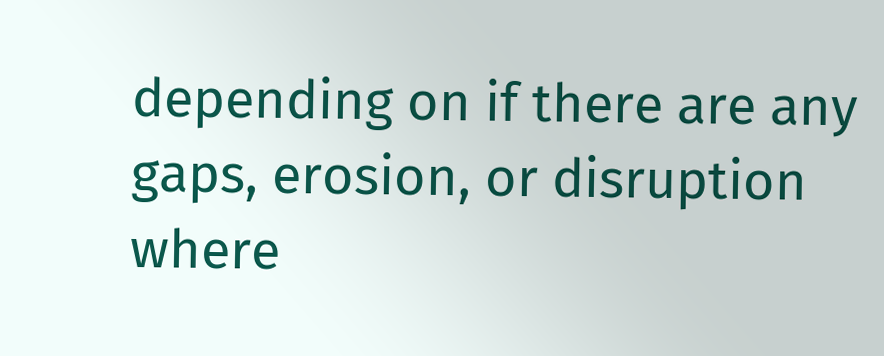depending on if there are any gaps, erosion, or disruption where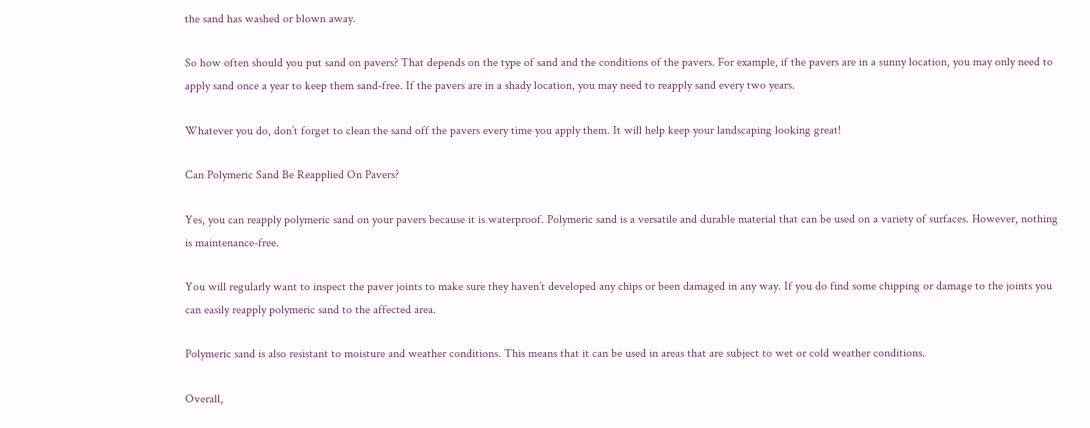the sand has washed or blown away.

So how often should you put sand on pavers? That depends on the type of sand and the conditions of the pavers. For example, if the pavers are in a sunny location, you may only need to apply sand once a year to keep them sand-free. If the pavers are in a shady location, you may need to reapply sand every two years.

Whatever you do, don’t forget to clean the sand off the pavers every time you apply them. It will help keep your landscaping looking great!

Can Polymeric Sand Be Reapplied On Pavers?

Yes, you can reapply polymeric sand on your pavers because it is waterproof. Polymeric sand is a versatile and durable material that can be used on a variety of surfaces. However, nothing is maintenance-free.

You will regularly want to inspect the paver joints to make sure they haven’t developed any chips or been damaged in any way. If you do find some chipping or damage to the joints you can easily reapply polymeric sand to the affected area.

Polymeric sand is also resistant to moisture and weather conditions. This means that it can be used in areas that are subject to wet or cold weather conditions.

Overall,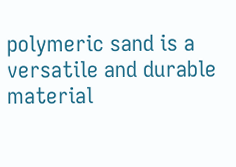polymeric sand is a versatile and durable material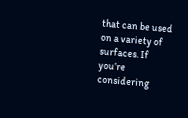that can be used on a variety of surfaces. If you’re considering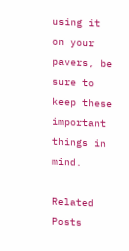using it on your pavers, be sure to keep these important things in mind.

Related Posts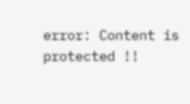error: Content is protected !!